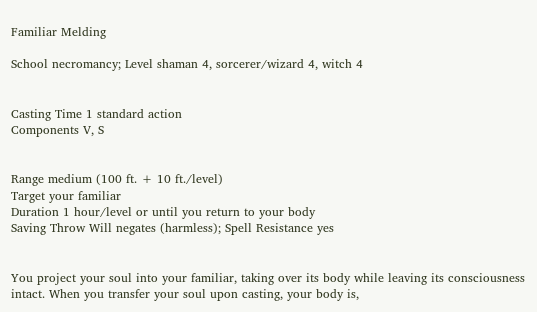Familiar Melding

School necromancy; Level shaman 4, sorcerer/wizard 4, witch 4


Casting Time 1 standard action
Components V, S


Range medium (100 ft. + 10 ft./level)
Target your familiar
Duration 1 hour/level or until you return to your body
Saving Throw Will negates (harmless); Spell Resistance yes


You project your soul into your familiar, taking over its body while leaving its consciousness intact. When you transfer your soul upon casting, your body is,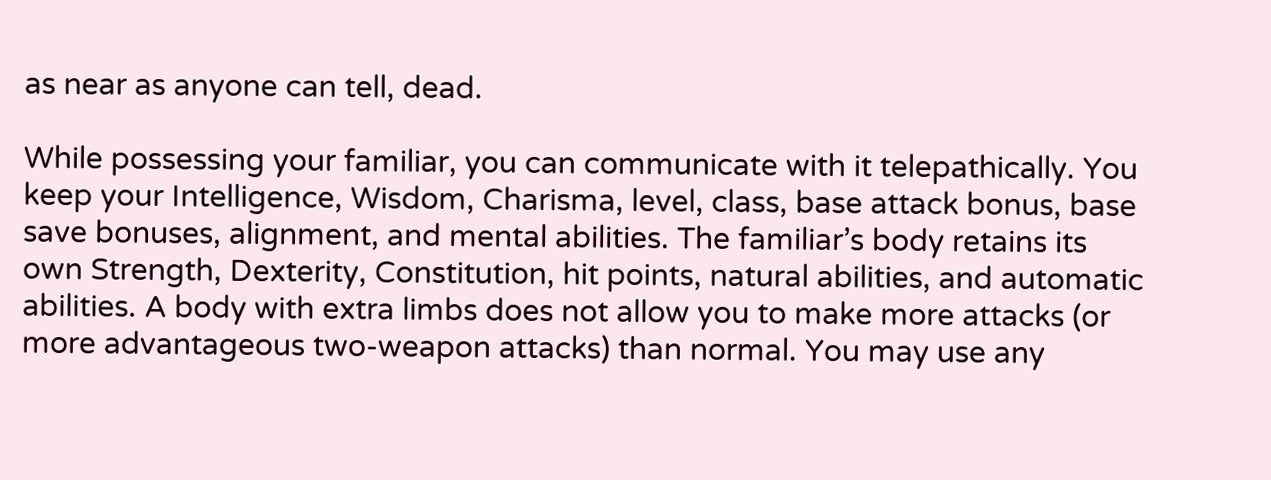as near as anyone can tell, dead.

While possessing your familiar, you can communicate with it telepathically. You keep your Intelligence, Wisdom, Charisma, level, class, base attack bonus, base save bonuses, alignment, and mental abilities. The familiar’s body retains its own Strength, Dexterity, Constitution, hit points, natural abilities, and automatic abilities. A body with extra limbs does not allow you to make more attacks (or more advantageous two-weapon attacks) than normal. You may use any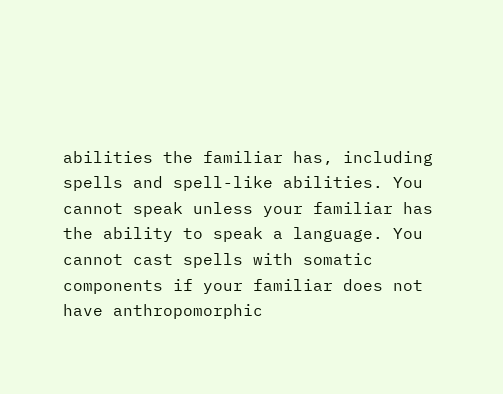abilities the familiar has, including spells and spell-like abilities. You cannot speak unless your familiar has the ability to speak a language. You cannot cast spells with somatic components if your familiar does not have anthropomorphic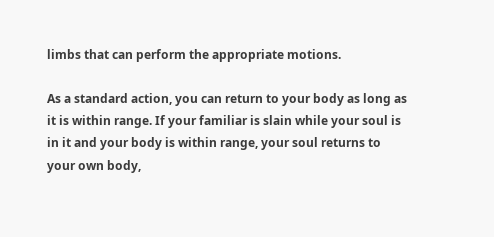limbs that can perform the appropriate motions.

As a standard action, you can return to your body as long as it is within range. If your familiar is slain while your soul is in it and your body is within range, your soul returns to your own body,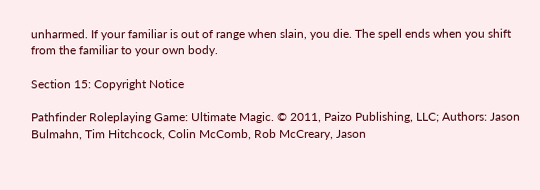unharmed. If your familiar is out of range when slain, you die. The spell ends when you shift from the familiar to your own body.

Section 15: Copyright Notice

Pathfinder Roleplaying Game: Ultimate Magic. © 2011, Paizo Publishing, LLC; Authors: Jason Bulmahn, Tim Hitchcock, Colin McComb, Rob McCreary, Jason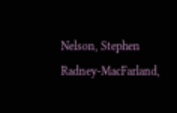Nelson, Stephen Radney-MacFarland,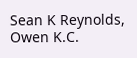Sean K Reynolds, Owen K.C.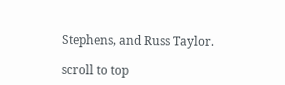Stephens, and Russ Taylor.

scroll to top